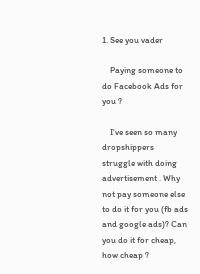1. See you vader

    Paying someone to do Facebook Ads for you ?

    I've seen so many dropshippers struggle with doing advertisement . Why not pay someone else to do it for you (fb ads and google ads)? Can you do it for cheap, how cheap ?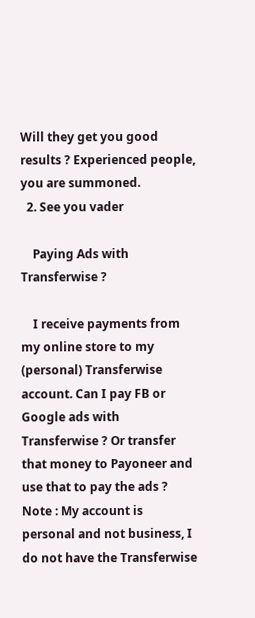Will they get you good results ? Experienced people, you are summoned.
  2. See you vader

    Paying Ads with Transferwise ?

    I receive payments from my online store to my (personal) Transferwise account. Can I pay FB or Google ads with Transferwise ? Or transfer that money to Payoneer and use that to pay the ads ? Note : My account is personal and not business, I do not have the Transferwise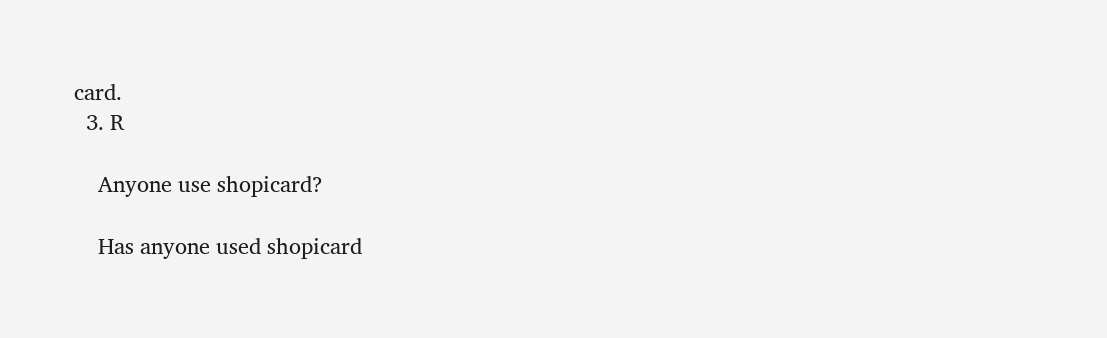card.
  3. R

    Anyone use shopicard?

    Has anyone used shopicard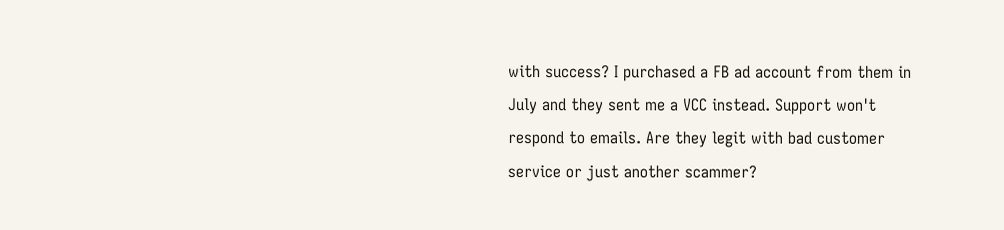with success? I purchased a FB ad account from them in July and they sent me a VCC instead. Support won't respond to emails. Are they legit with bad customer service or just another scammer?